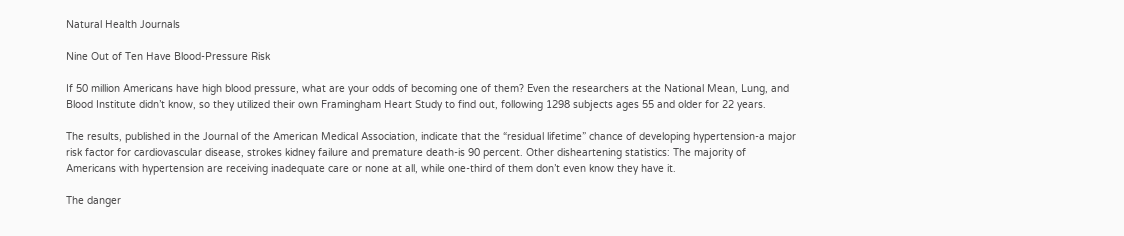Natural Health Journals

Nine Out of Ten Have Blood-Pressure Risk

If 50 million Americans have high blood pressure, what are your odds of becoming one of them? Even the researchers at the National Mean, Lung, and Blood Institute didn’t know, so they utilized their own Framingham Heart Study to find out, following 1298 subjects ages 55 and older for 22 years.

The results, published in the Journal of the American Medical Association, indicate that the “residual lifetime” chance of developing hypertension-a major risk factor for cardiovascular disease, strokes kidney failure and premature death-is 90 percent. Other disheartening statistics: The majority of Americans with hypertension are receiving inadequate care or none at all, while one-third of them don’t even know they have it.

The danger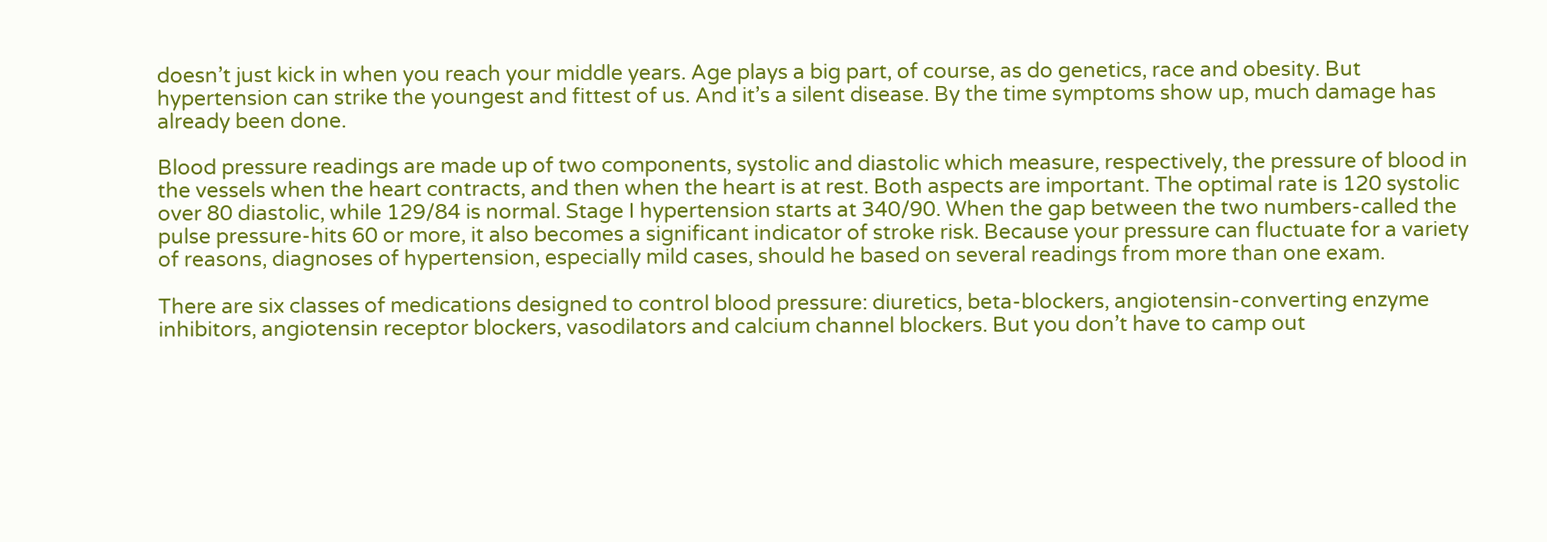doesn’t just kick in when you reach your middle years. Age plays a big part, of course, as do genetics, race and obesity. But hypertension can strike the youngest and fittest of us. And it’s a silent disease. By the time symptoms show up, much damage has already been done.

Blood pressure readings are made up of two components, systolic and diastolic which measure, respectively, the pressure of blood in the vessels when the heart contracts, and then when the heart is at rest. Both aspects are important. The optimal rate is 120 systolic over 80 diastolic, while 129/84 is normal. Stage I hypertension starts at 340/90. When the gap between the two numbers-called the pulse pressure-hits 60 or more, it also becomes a significant indicator of stroke risk. Because your pressure can fluctuate for a variety of reasons, diagnoses of hypertension, especially mild cases, should he based on several readings from more than one exam.

There are six classes of medications designed to control blood pressure: diuretics, beta-blockers, angiotensin-converting enzyme inhibitors, angiotensin receptor blockers, vasodilators and calcium channel blockers. But you don’t have to camp out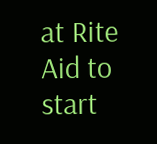at Rite Aid to start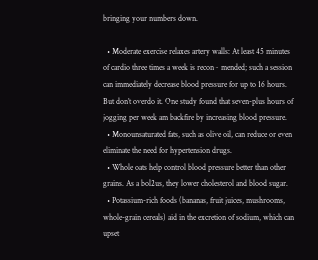bringing your numbers down.

  • Moderate exercise relaxes artery walls: At least 45 minutes of cardio three times a week is recon~ mended; such a session can immediately decrease blood pressure for up to 16 hours. But don’t overdo it. One study found that seven-plus hours of jogging per week am backfire by increasing blood pressure.
  • Monounsaturated fats, such as olive oil, can reduce or even eliminate the need for hypertension drugs.
  • Whole oats help control blood pressure better than other grains. As a bol2us, they lower cholesterol and blood sugar.
  • Potassium-rich foods (bananas, fruit juices, mushrooms, whole-grain cereals) aid in the excretion of sodium, which can upset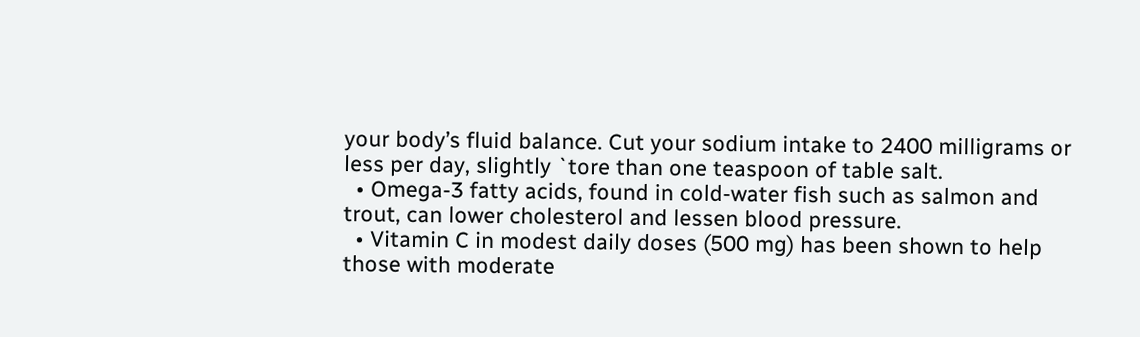your body’s fluid balance. Cut your sodium intake to 2400 milligrams or less per day, slightly `tore than one teaspoon of table salt.
  • Omega-3 fatty acids, found in cold-water fish such as salmon and trout, can lower cholesterol and lessen blood pressure.
  • Vitamin C in modest daily doses (500 mg) has been shown to help those with moderate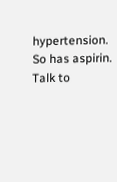hypertension. So has aspirin. Talk to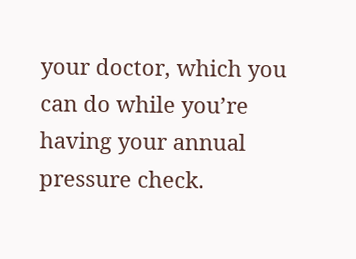your doctor, which you can do while you’re having your annual pressure check.